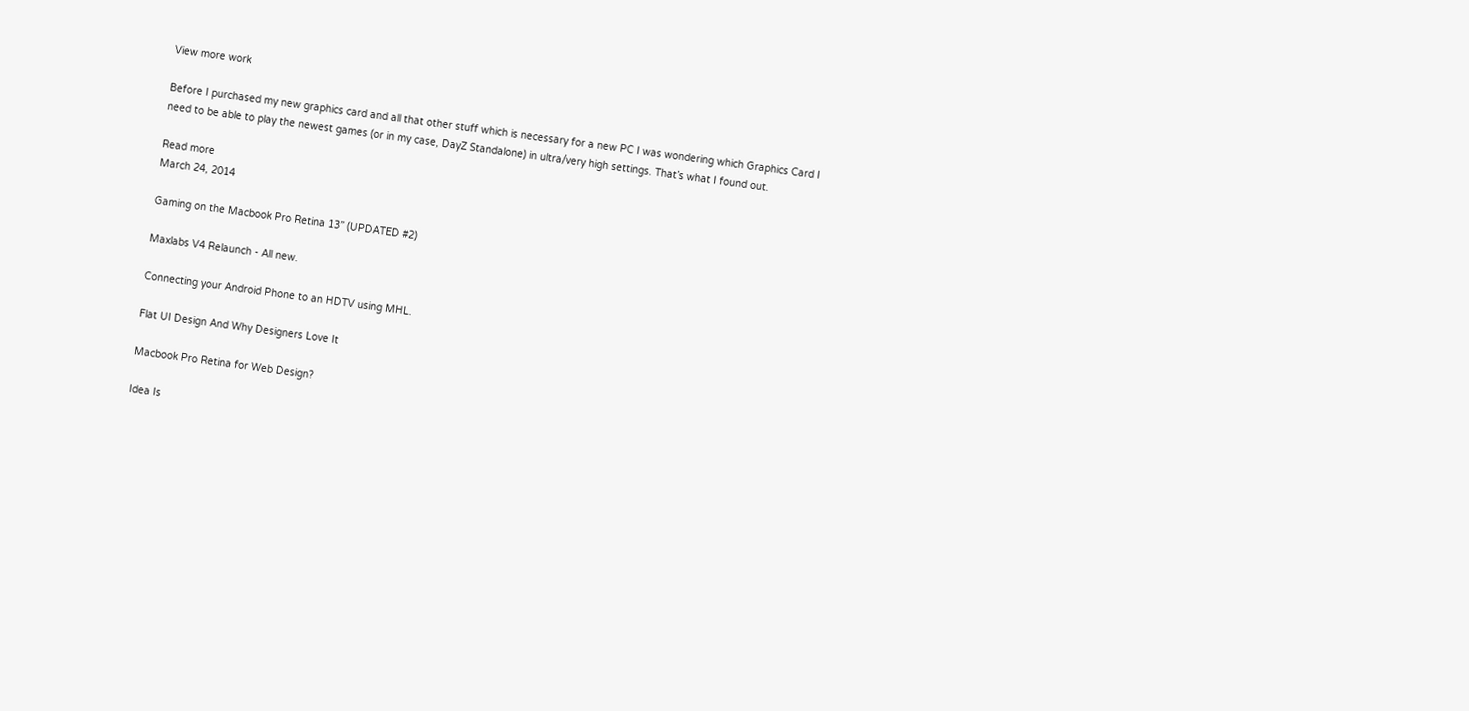View more work

Before I purchased my new graphics card and all that other stuff which is necessary for a new PC I was wondering which Graphics Card I need to be able to play the newest games (or in my case, DayZ Standalone) in ultra/very high settings. That’s what I found out.

Read more
March 24, 2014

Gaming on the Macbook Pro Retina 13” (UPDATED #2)

Maxlabs V4 Relaunch - All new.

Connecting your Android Phone to an HDTV using MHL.

Flat UI Design And Why Designers Love It

Macbook Pro Retina for Web Design?

Idea Is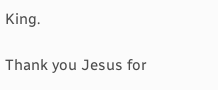King.

Thank you Jesus for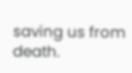saving us from death.